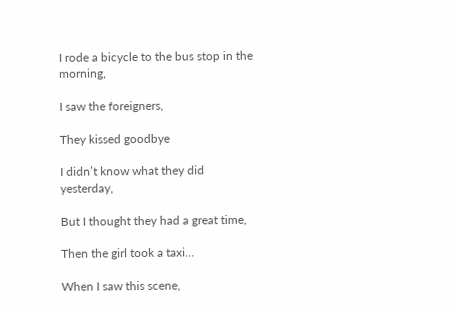I rode a bicycle to the bus stop in the morning,

I saw the foreigners,

They kissed goodbye

I didn’t know what they did yesterday,

But I thought they had a great time,

Then the girl took a taxi…

When I saw this scene,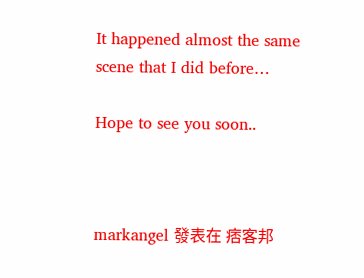It happened almost the same scene that I did before…

Hope to see you soon..



markangel 發表在 痞客邦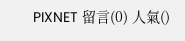PIXNET 留言(0) 人氣()